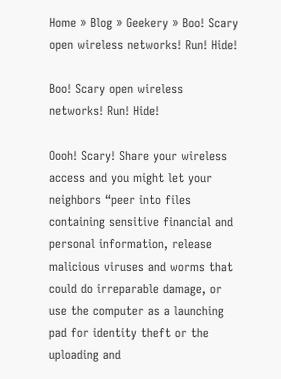Home » Blog » Geekery » Boo! Scary open wireless networks! Run! Hide!

Boo! Scary open wireless networks! Run! Hide!

Oooh! Scary! Share your wireless access and you might let your neighbors “peer into files containing sensitive financial and personal information, release malicious viruses and worms that could do irreparable damage, or use the computer as a launching pad for identity theft or the uploading and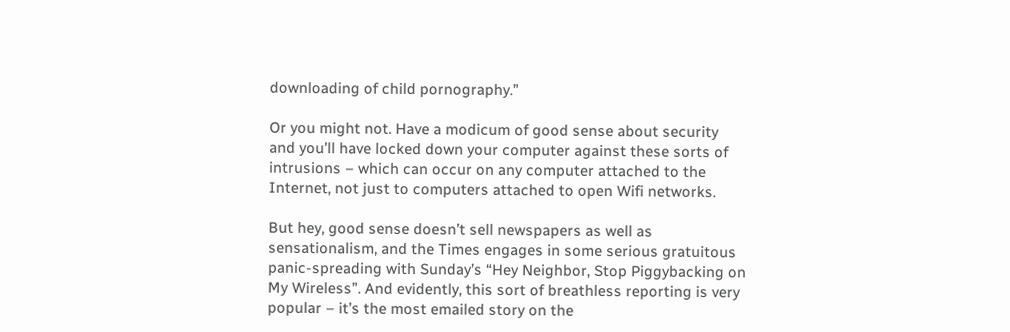downloading of child pornography.”

Or you might not. Have a modicum of good sense about security and you’ll have locked down your computer against these sorts of intrusions – which can occur on any computer attached to the Internet, not just to computers attached to open Wifi networks.

But hey, good sense doesn’t sell newspapers as well as sensationalism, and the Times engages in some serious gratuitous panic-spreading with Sunday’s “Hey Neighbor, Stop Piggybacking on My Wireless”. And evidently, this sort of breathless reporting is very popular – it’s the most emailed story on the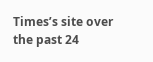Times’s site over the past 24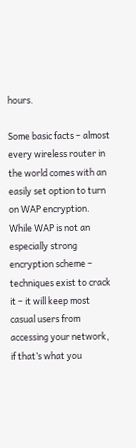hours.

Some basic facts – almost every wireless router in the world comes with an easily set option to turn on WAP encryption. While WAP is not an especially strong encryption scheme – techniques exist to crack it – it will keep most casual users from accessing your network, if that’s what you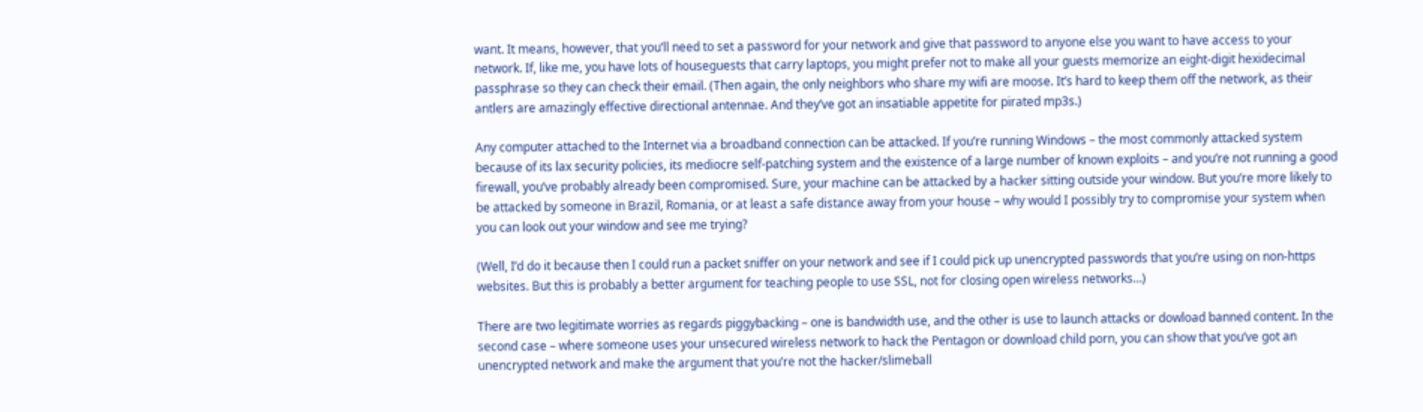want. It means, however, that you’ll need to set a password for your network and give that password to anyone else you want to have access to your network. If, like me, you have lots of houseguests that carry laptops, you might prefer not to make all your guests memorize an eight-digit hexidecimal passphrase so they can check their email. (Then again, the only neighbors who share my wifi are moose. It’s hard to keep them off the network, as their antlers are amazingly effective directional antennae. And they’ve got an insatiable appetite for pirated mp3s.)

Any computer attached to the Internet via a broadband connection can be attacked. If you’re running Windows – the most commonly attacked system because of its lax security policies, its mediocre self-patching system and the existence of a large number of known exploits – and you’re not running a good firewall, you’ve probably already been compromised. Sure, your machine can be attacked by a hacker sitting outside your window. But you’re more likely to be attacked by someone in Brazil, Romania, or at least a safe distance away from your house – why would I possibly try to compromise your system when you can look out your window and see me trying?

(Well, I’d do it because then I could run a packet sniffer on your network and see if I could pick up unencrypted passwords that you’re using on non-https websites. But this is probably a better argument for teaching people to use SSL, not for closing open wireless networks…)

There are two legitimate worries as regards piggybacking – one is bandwidth use, and the other is use to launch attacks or dowload banned content. In the second case – where someone uses your unsecured wireless network to hack the Pentagon or download child porn, you can show that you’ve got an unencrypted network and make the argument that you’re not the hacker/slimeball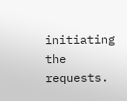initiating the requests.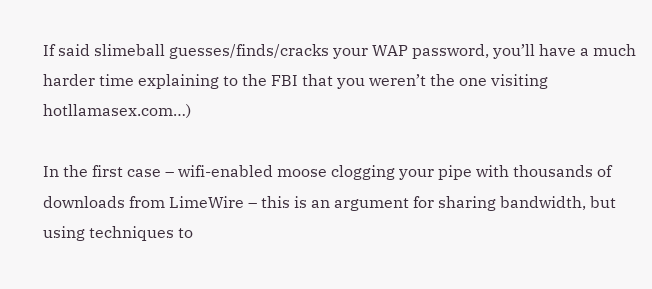If said slimeball guesses/finds/cracks your WAP password, you’ll have a much harder time explaining to the FBI that you weren’t the one visiting hotllamasex.com…)

In the first case – wifi-enabled moose clogging your pipe with thousands of downloads from LimeWire – this is an argument for sharing bandwidth, but using techniques to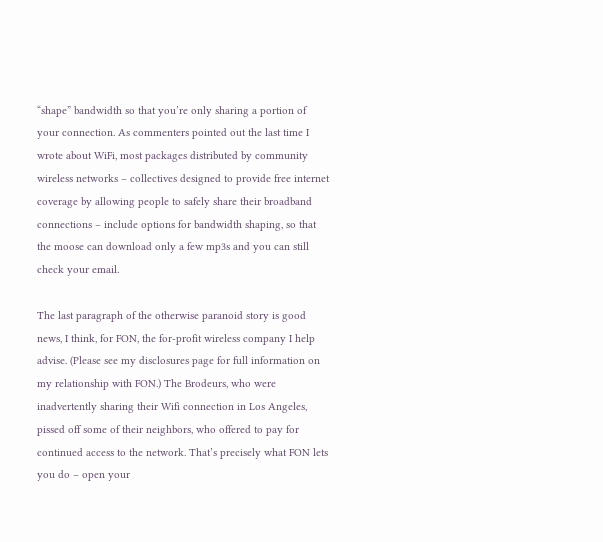“shape” bandwidth so that you’re only sharing a portion of your connection. As commenters pointed out the last time I wrote about WiFi, most packages distributed by community wireless networks – collectives designed to provide free internet coverage by allowing people to safely share their broadband connections – include options for bandwidth shaping, so that the moose can download only a few mp3s and you can still check your email.

The last paragraph of the otherwise paranoid story is good news, I think, for FON, the for-profit wireless company I help advise. (Please see my disclosures page for full information on my relationship with FON.) The Brodeurs, who were inadvertently sharing their Wifi connection in Los Angeles, pissed off some of their neighbors, who offered to pay for continued access to the network. That’s precisely what FON lets you do – open your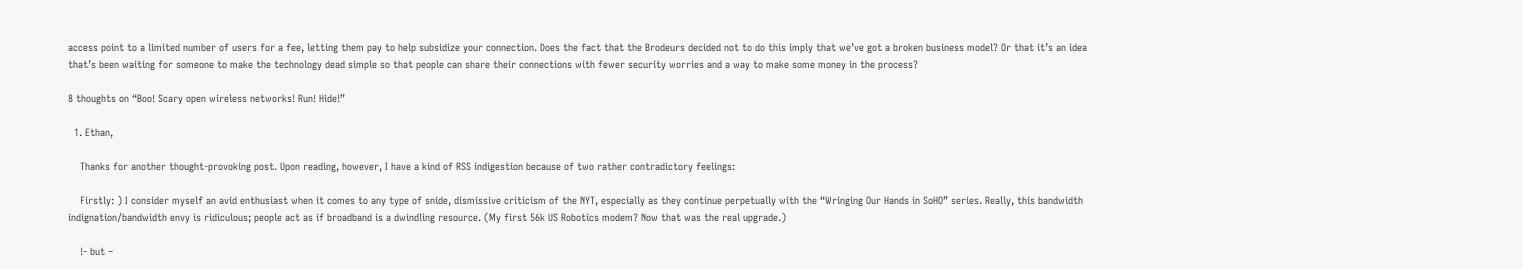access point to a limited number of users for a fee, letting them pay to help subsidize your connection. Does the fact that the Brodeurs decided not to do this imply that we’ve got a broken business model? Or that it’s an idea that’s been waiting for someone to make the technology dead simple so that people can share their connections with fewer security worries and a way to make some money in the process?

8 thoughts on “Boo! Scary open wireless networks! Run! Hide!”

  1. Ethan,

    Thanks for another thought-provoking post. Upon reading, however, I have a kind of RSS indigestion because of two rather contradictory feelings:

    Firstly: ) I consider myself an avid enthusiast when it comes to any type of snide, dismissive criticism of the NYT, especially as they continue perpetually with the “Wringing Our Hands in SoHO” series. Really, this bandwidth indignation/bandwidth envy is ridiculous; people act as if broadband is a dwindling resource. (My first 56k US Robotics modem? Now that was the real upgrade.)

    !- but –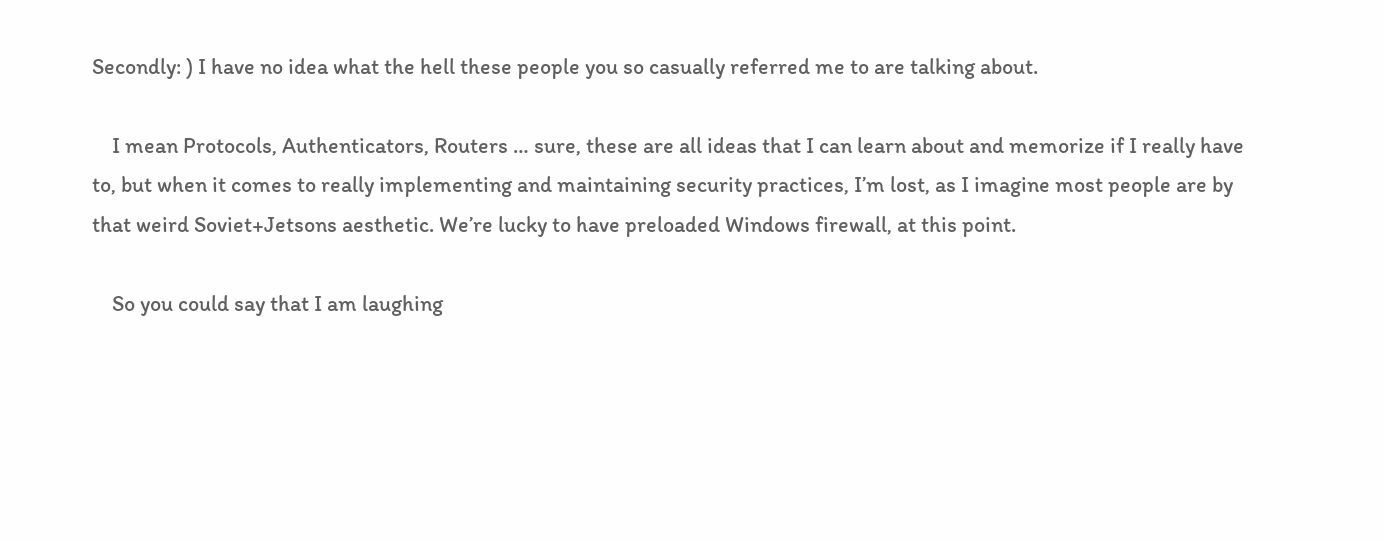Secondly: ) I have no idea what the hell these people you so casually referred me to are talking about.

    I mean Protocols, Authenticators, Routers … sure, these are all ideas that I can learn about and memorize if I really have to, but when it comes to really implementing and maintaining security practices, I’m lost, as I imagine most people are by that weird Soviet+Jetsons aesthetic. We’re lucky to have preloaded Windows firewall, at this point.

    So you could say that I am laughing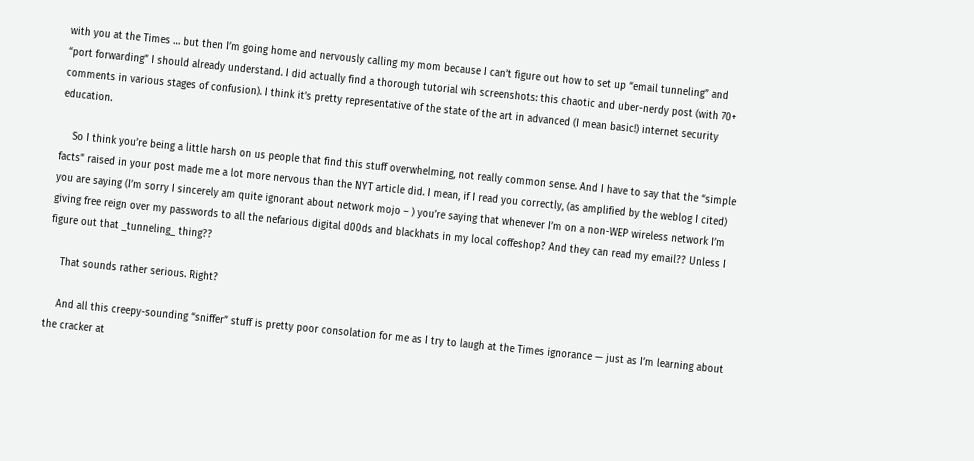with you at the Times … but then I’m going home and nervously calling my mom because I can’t figure out how to set up “email tunneling” and “port forwarding” I should already understand. I did actually find a thorough tutorial wih screenshots: this chaotic and uber-nerdy post (with 70+ comments in various stages of confusion). I think it’s pretty representative of the state of the art in advanced (I mean basic!) internet security education.

    So I think you’re being a little harsh on us people that find this stuff overwhelming, not really common sense. And I have to say that the “simple facts” raised in your post made me a lot more nervous than the NYT article did. I mean, if I read you correctly, (as amplified by the weblog I cited) you are saying (I’m sorry I sincerely am quite ignorant about network mojo – ) you’re saying that whenever I’m on a non-WEP wireless network I’m giving free reign over my passwords to all the nefarious digital d00ds and blackhats in my local coffeshop? And they can read my email?? Unless I figure out that _tunneling_ thing??

    That sounds rather serious. Right?

    And all this creepy-sounding “sniffer” stuff is pretty poor consolation for me as I try to laugh at the Times ignorance — just as I’m learning about the cracker at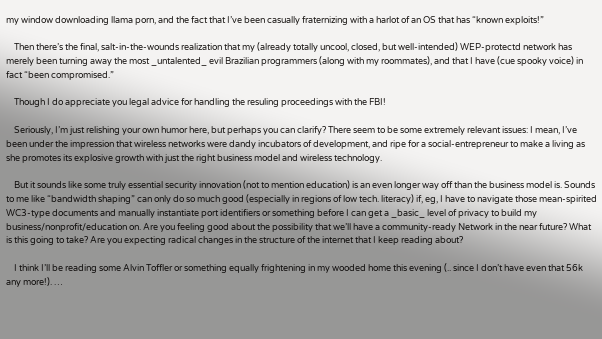my window downloading llama porn, and the fact that I’ve been casually fraternizing with a harlot of an OS that has “known exploits!”

    Then there’s the final, salt-in-the-wounds realization that my (already totally uncool, closed, but well-intended) WEP-protectd network has merely been turning away the most _untalented_ evil Brazilian programmers (along with my roommates), and that I have (cue spooky voice) in fact “been compromised.”

    Though I do appreciate you legal advice for handling the resuling proceedings with the FBI!

    Seriously, I’m just relishing your own humor here, but perhaps you can clarify? There seem to be some extremely relevant issues: I mean, I’ve been under the impression that wireless networks were dandy incubators of development, and ripe for a social-entrepreneur to make a living as she promotes its explosive growth with just the right business model and wireless technology.

    But it sounds like some truly essential security innovation (not to mention education) is an even longer way off than the business model is. Sounds to me like “bandwidth shaping” can only do so much good (especially in regions of low tech. literacy) if, eg, I have to navigate those mean-spirited WC3-type documents and manually instantiate port identifiers or something before I can get a _basic_ level of privacy to build my business/nonprofit/education on. Are you feeling good about the possibility that we’ll have a community-ready Network in the near future? What is this going to take? Are you expecting radical changes in the structure of the internet that I keep reading about?

    I think I’ll be reading some Alvin Toffler or something equally frightening in my wooded home this evening (.. since I don’t have even that 56k any more!). …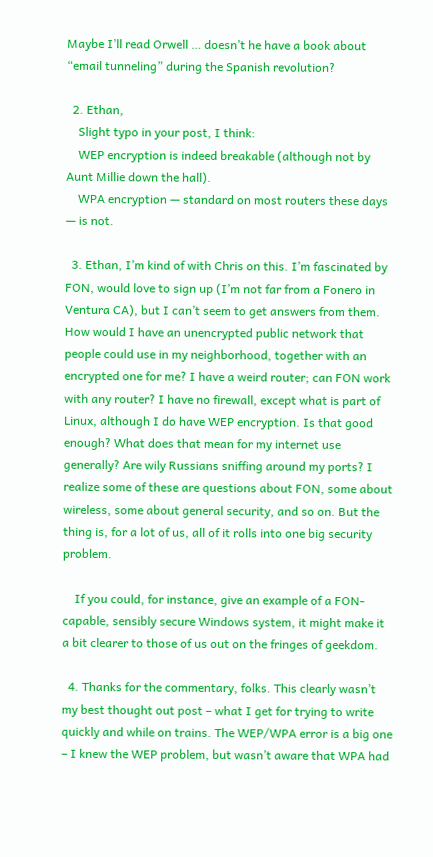Maybe I’ll read Orwell … doesn’t he have a book about “email tunneling” during the Spanish revolution?

  2. Ethan,
    Slight typo in your post, I think:
    WEP encryption is indeed breakable (although not by Aunt Millie down the hall).
    WPA encryption — standard on most routers these days — is not.

  3. Ethan, I’m kind of with Chris on this. I’m fascinated by FON, would love to sign up (I’m not far from a Fonero in Ventura CA), but I can’t seem to get answers from them. How would I have an unencrypted public network that people could use in my neighborhood, together with an encrypted one for me? I have a weird router; can FON work with any router? I have no firewall, except what is part of Linux, although I do have WEP encryption. Is that good enough? What does that mean for my internet use generally? Are wily Russians sniffing around my ports? I realize some of these are questions about FON, some about wireless, some about general security, and so on. But the thing is, for a lot of us, all of it rolls into one big security problem.

    If you could, for instance, give an example of a FON-capable, sensibly secure Windows system, it might make it a bit clearer to those of us out on the fringes of geekdom.

  4. Thanks for the commentary, folks. This clearly wasn’t my best thought out post – what I get for trying to write quickly and while on trains. The WEP/WPA error is a big one – I knew the WEP problem, but wasn’t aware that WPA had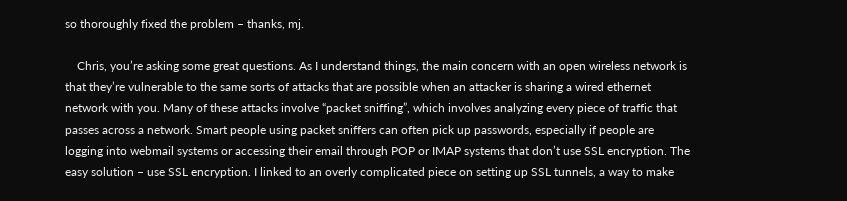so thoroughly fixed the problem – thanks, mj.

    Chris, you’re asking some great questions. As I understand things, the main concern with an open wireless network is that they’re vulnerable to the same sorts of attacks that are possible when an attacker is sharing a wired ethernet network with you. Many of these attacks involve “packet sniffing”, which involves analyzing every piece of traffic that passes across a network. Smart people using packet sniffers can often pick up passwords, especially if people are logging into webmail systems or accessing their email through POP or IMAP systems that don’t use SSL encryption. The easy solution – use SSL encryption. I linked to an overly complicated piece on setting up SSL tunnels, a way to make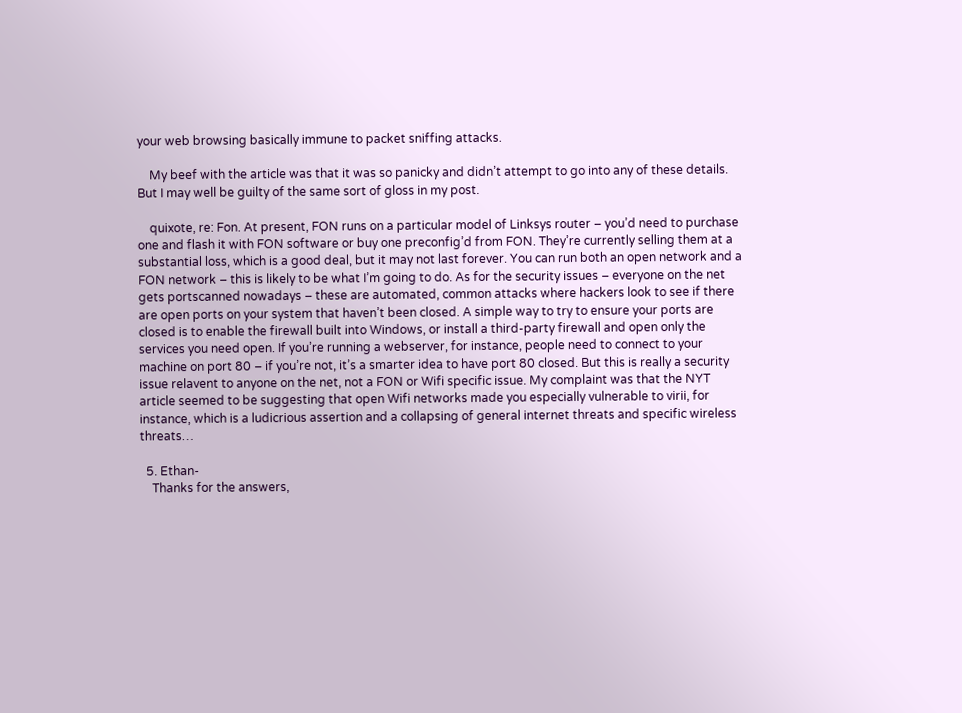your web browsing basically immune to packet sniffing attacks.

    My beef with the article was that it was so panicky and didn’t attempt to go into any of these details. But I may well be guilty of the same sort of gloss in my post.

    quixote, re: Fon. At present, FON runs on a particular model of Linksys router – you’d need to purchase one and flash it with FON software or buy one preconfig’d from FON. They’re currently selling them at a substantial loss, which is a good deal, but it may not last forever. You can run both an open network and a FON network – this is likely to be what I’m going to do. As for the security issues – everyone on the net gets portscanned nowadays – these are automated, common attacks where hackers look to see if there are open ports on your system that haven’t been closed. A simple way to try to ensure your ports are closed is to enable the firewall built into Windows, or install a third-party firewall and open only the services you need open. If you’re running a webserver, for instance, people need to connect to your machine on port 80 – if you’re not, it’s a smarter idea to have port 80 closed. But this is really a security issue relavent to anyone on the net, not a FON or Wifi specific issue. My complaint was that the NYT article seemed to be suggesting that open Wifi networks made you especially vulnerable to virii, for instance, which is a ludicrious assertion and a collapsing of general internet threats and specific wireless threats…

  5. Ethan-
    Thanks for the answers,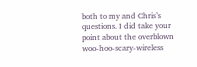both to my and Chris’s questions. I did take your point about the overblown woo-hoo-scary-wireless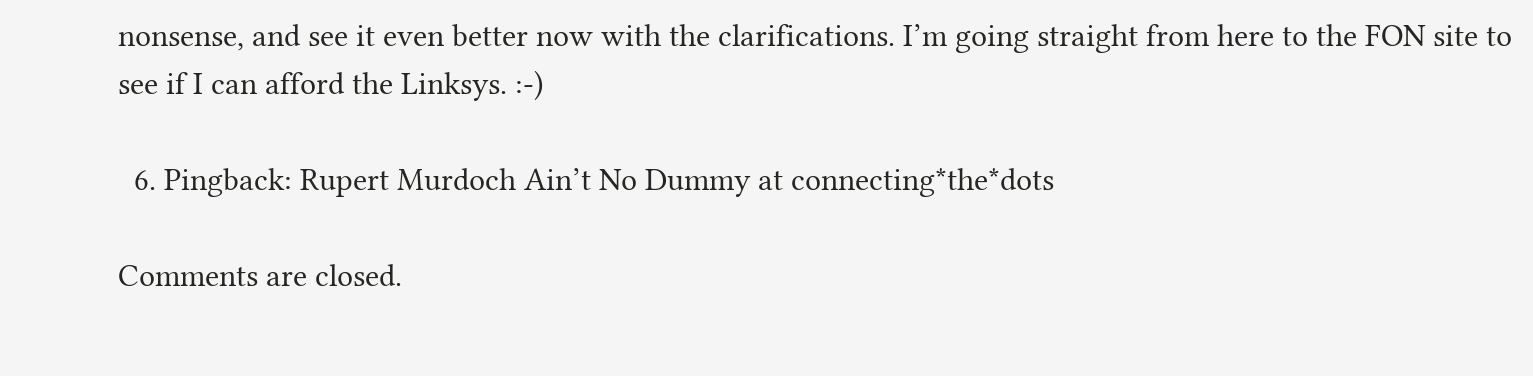nonsense, and see it even better now with the clarifications. I’m going straight from here to the FON site to see if I can afford the Linksys. :-)

  6. Pingback: Rupert Murdoch Ain’t No Dummy at connecting*the*dots

Comments are closed.